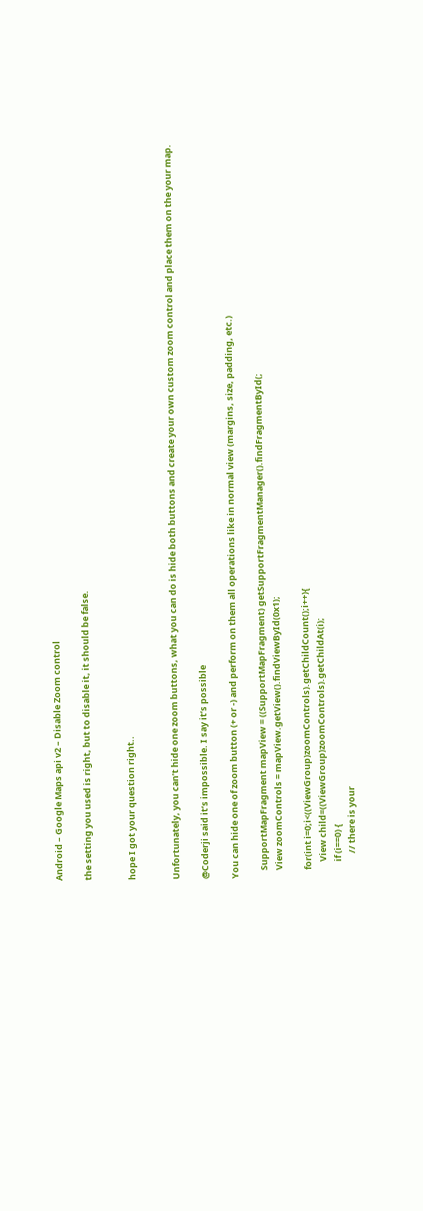Android – Google Maps api v2 – Disable Zoom control

the setting you used is right, but to disable it, it should be false.


hope I got your question right..


Unfortunately, you can’t hide one zoom buttons, what you can do is hide both buttons and create your own custom zoom control and place them on the your map.

@Coderji said it’s impossible. I say it’s possible

You can hide one of zoom button (+ or -) and perform on them all operations like in normal view (margins, size, padding, etc.)

    SupportMapFragment mapView = ((SupportMapFragment) getSupportFragmentManager().findFragmentById(;
    View zoomControls = mapView.getView().findViewById(0x1);

    for(int i=0;i<((ViewGroup)zoomControls).getChildCount();i++){
        View child=((ViewGroup)zoomControls).getChildAt(i);
        if (i==0) {
            // there is your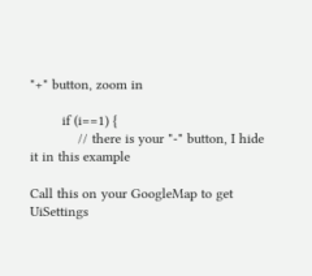"+" button, zoom in

        if (i==1) {
            // there is your "-" button, I hide it in this example

Call this on your GoogleMap to get UiSettings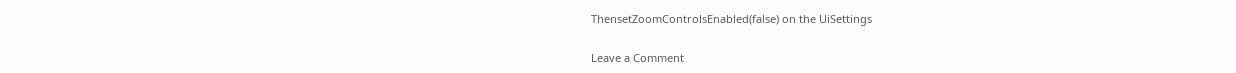ThensetZoomControlsEnabled(false) on the UiSettings

Leave a Comment